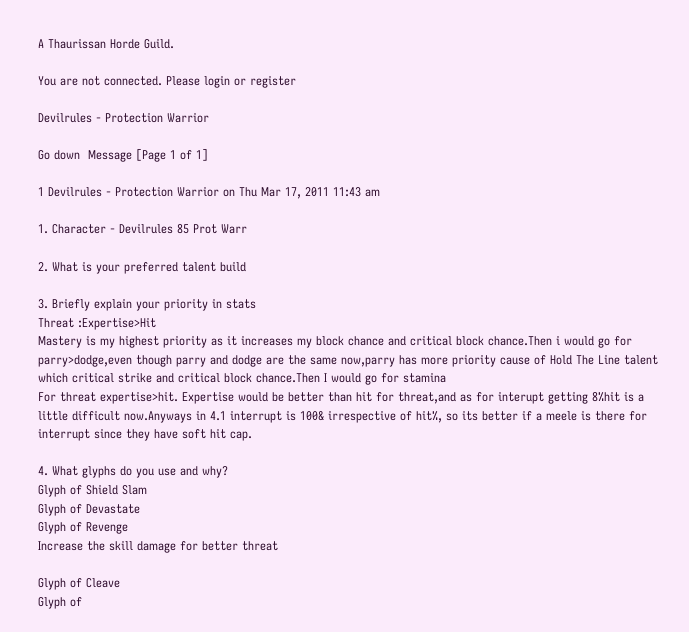A Thaurissan Horde Guild.

You are not connected. Please login or register

Devilrules - Protection Warrior

Go down  Message [Page 1 of 1]

1 Devilrules - Protection Warrior on Thu Mar 17, 2011 11:43 am

1. Character - Devilrules 85 Prot Warr

2. What is your preferred talent build

3. Briefly explain your priority in stats
Threat :Expertise>Hit
Mastery is my highest priority as it increases my block chance and critical block chance.Then i would go for parry>dodge,even though parry and dodge are the same now,parry has more priority cause of Hold The Line talent which critical strike and critical block chance.Then I would go for stamina
For threat expertise>hit. Expertise would be better than hit for threat,and as for interupt getting 8%hit is a little difficult now.Anyways in 4.1 interrupt is 100& irrespective of hit%, so its better if a meele is there for interrupt since they have soft hit cap.

4. What glyphs do you use and why?
Glyph of Shield Slam
Glyph of Devastate
Glyph of Revenge
Increase the skill damage for better threat

Glyph of Cleave
Glyph of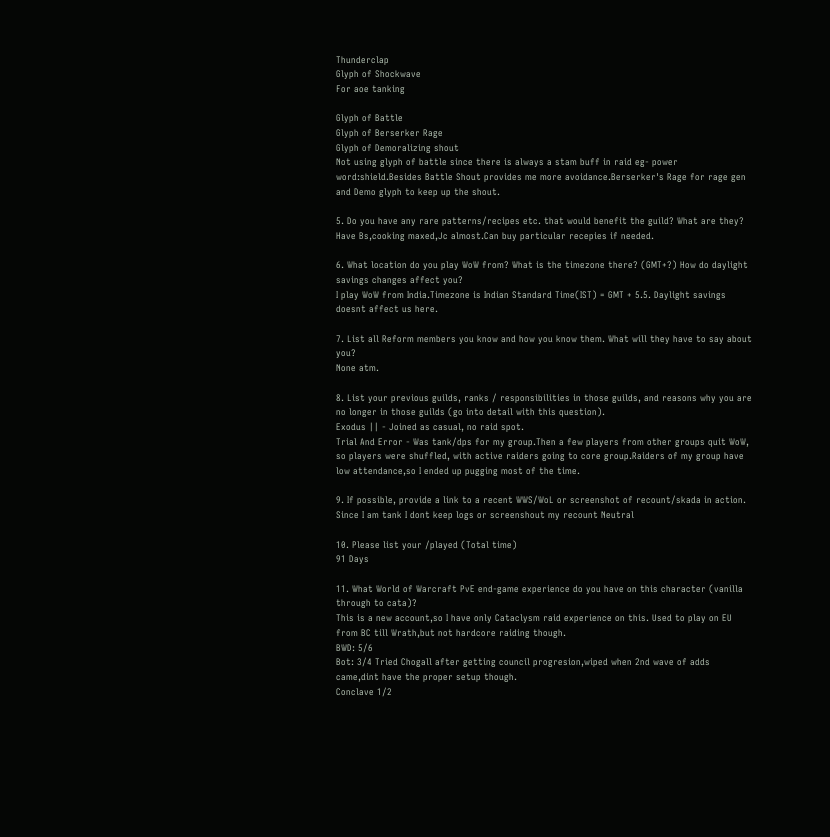Thunderclap
Glyph of Shockwave
For aoe tanking

Glyph of Battle
Glyph of Berserker Rage
Glyph of Demoralizing shout
Not using glyph of battle since there is always a stam buff in raid eg- power word:shield.Besides Battle Shout provides me more avoidance.Berserker's Rage for rage gen and Demo glyph to keep up the shout.

5. Do you have any rare patterns/recipes etc. that would benefit the guild? What are they?
Have Bs,cooking maxed,Jc almost.Can buy particular recepies if needed.

6. What location do you play WoW from? What is the timezone there? (GMT+?) How do daylight savings changes affect you?
I play WoW from India.Timezone is Indian Standard Time(IST) = GMT + 5.5. Daylight savings doesnt affect us here.

7. List all Reform members you know and how you know them. What will they have to say about you?
None atm.

8. List your previous guilds, ranks / responsibilities in those guilds, and reasons why you are no longer in those guilds (go into detail with this question).
Exodus || - Joined as casual, no raid spot.
Trial And Error - Was tank/dps for my group.Then a few players from other groups quit WoW, so players were shuffled, with active raiders going to core group.Raiders of my group have low attendance,so I ended up pugging most of the time.

9. If possible, provide a link to a recent WWS/WoL or screenshot of recount/skada in action.
Since I am tank I dont keep logs or screenshout my recount Neutral

10. Please list your /played (Total time)
91 Days

11. What World of Warcraft PvE end-game experience do you have on this character (vanilla through to cata)?
This is a new account,so I have only Cataclysm raid experience on this. Used to play on EU from BC till Wrath,but not hardcore raiding though.
BWD: 5/6
Bot: 3/4 Tried Chogall after getting council progresion,wiped when 2nd wave of adds came,dint have the proper setup though.
Conclave 1/2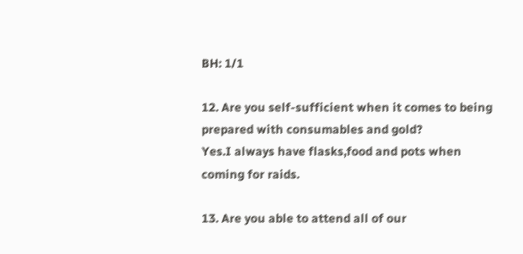BH: 1/1

12. Are you self-sufficient when it comes to being prepared with consumables and gold?
Yes.I always have flasks,food and pots when coming for raids.

13. Are you able to attend all of our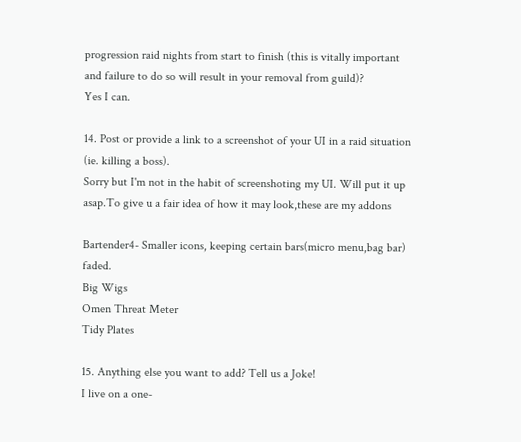progression raid nights from start to finish (this is vitally important and failure to do so will result in your removal from guild)?
Yes I can.

14. Post or provide a link to a screenshot of your UI in a raid situation (ie. killing a boss).
Sorry but I'm not in the habit of screenshoting my UI. Will put it up asap.To give u a fair idea of how it may look,these are my addons

Bartender4- Smaller icons, keeping certain bars(micro menu,bag bar) faded.
Big Wigs
Omen Threat Meter
Tidy Plates

15. Anything else you want to add? Tell us a Joke!
I live on a one-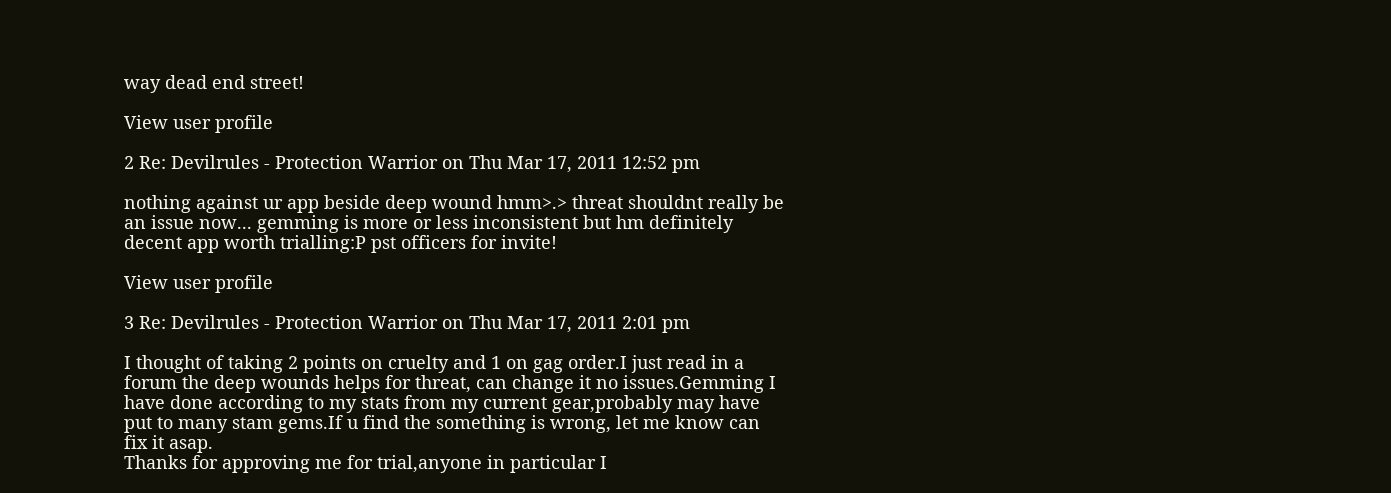way dead end street!

View user profile

2 Re: Devilrules - Protection Warrior on Thu Mar 17, 2011 12:52 pm

nothing against ur app beside deep wound hmm>.> threat shouldnt really be an issue now... gemming is more or less inconsistent but hm definitely decent app worth trialling:P pst officers for invite!

View user profile

3 Re: Devilrules - Protection Warrior on Thu Mar 17, 2011 2:01 pm

I thought of taking 2 points on cruelty and 1 on gag order.I just read in a forum the deep wounds helps for threat, can change it no issues.Gemming I have done according to my stats from my current gear,probably may have put to many stam gems.If u find the something is wrong, let me know can fix it asap.
Thanks for approving me for trial,anyone in particular I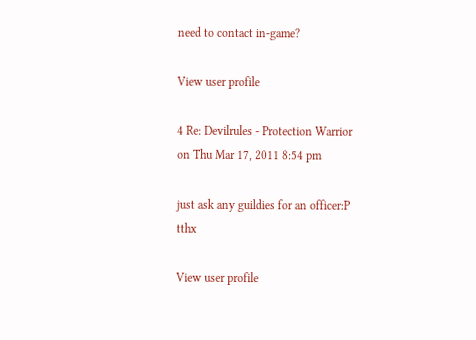need to contact in-game?

View user profile

4 Re: Devilrules - Protection Warrior on Thu Mar 17, 2011 8:54 pm

just ask any guildies for an officer:P tthx

View user profile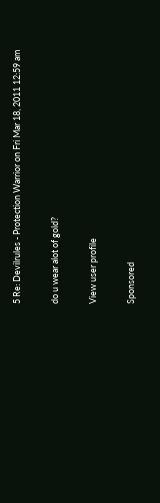5 Re: Devilrules - Protection Warrior on Fri Mar 18, 2011 12:59 am

do u wear alot of gold?

View user profile

Sponsored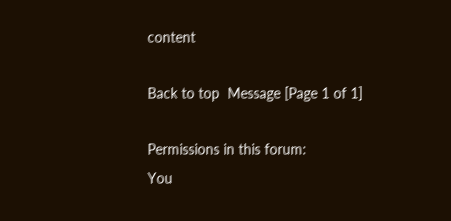content

Back to top  Message [Page 1 of 1]

Permissions in this forum:
You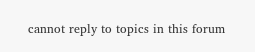cannot reply to topics in this forum